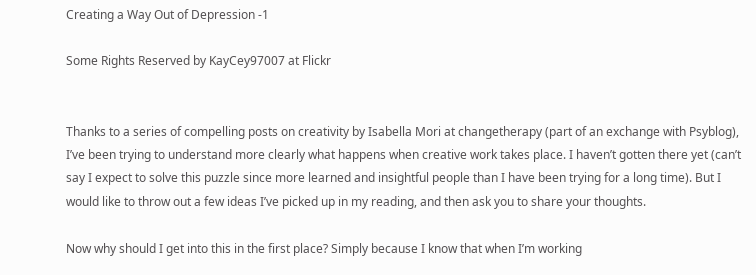Creating a Way Out of Depression -1

Some Rights Reserved by KayCey97007 at Flickr


Thanks to a series of compelling posts on creativity by Isabella Mori at changetherapy (part of an exchange with Psyblog), I’ve been trying to understand more clearly what happens when creative work takes place. I haven’t gotten there yet (can’t say I expect to solve this puzzle since more learned and insightful people than I have been trying for a long time). But I would like to throw out a few ideas I’ve picked up in my reading, and then ask you to share your thoughts.

Now why should I get into this in the first place? Simply because I know that when I’m working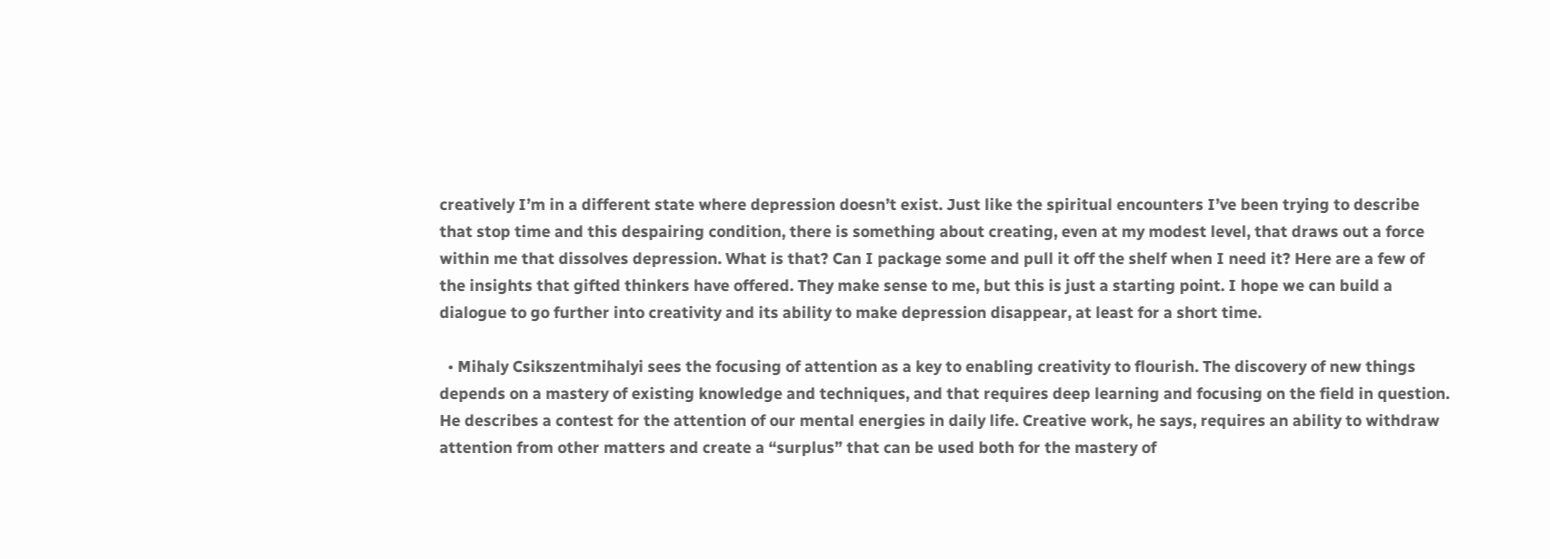creatively I’m in a different state where depression doesn’t exist. Just like the spiritual encounters I’ve been trying to describe that stop time and this despairing condition, there is something about creating, even at my modest level, that draws out a force within me that dissolves depression. What is that? Can I package some and pull it off the shelf when I need it? Here are a few of the insights that gifted thinkers have offered. They make sense to me, but this is just a starting point. I hope we can build a dialogue to go further into creativity and its ability to make depression disappear, at least for a short time.

  • Mihaly Csikszentmihalyi sees the focusing of attention as a key to enabling creativity to flourish. The discovery of new things depends on a mastery of existing knowledge and techniques, and that requires deep learning and focusing on the field in question. He describes a contest for the attention of our mental energies in daily life. Creative work, he says, requires an ability to withdraw attention from other matters and create a “surplus” that can be used both for the mastery of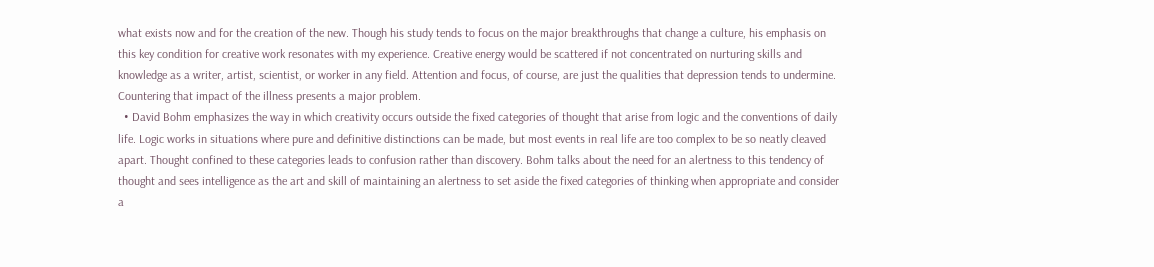what exists now and for the creation of the new. Though his study tends to focus on the major breakthroughs that change a culture, his emphasis on this key condition for creative work resonates with my experience. Creative energy would be scattered if not concentrated on nurturing skills and knowledge as a writer, artist, scientist, or worker in any field. Attention and focus, of course, are just the qualities that depression tends to undermine. Countering that impact of the illness presents a major problem.
  • David Bohm emphasizes the way in which creativity occurs outside the fixed categories of thought that arise from logic and the conventions of daily life. Logic works in situations where pure and definitive distinctions can be made, but most events in real life are too complex to be so neatly cleaved apart. Thought confined to these categories leads to confusion rather than discovery. Bohm talks about the need for an alertness to this tendency of thought and sees intelligence as the art and skill of maintaining an alertness to set aside the fixed categories of thinking when appropriate and consider a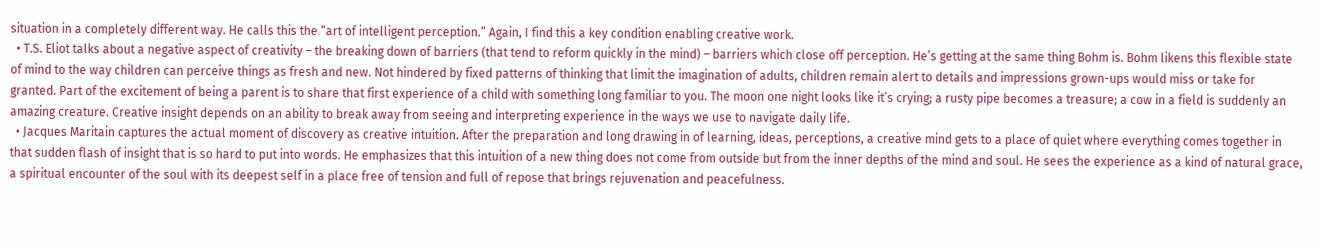situation in a completely different way. He calls this the “art of intelligent perception.” Again, I find this a key condition enabling creative work.
  • T.S. Eliot talks about a negative aspect of creativity – the breaking down of barriers (that tend to reform quickly in the mind) – barriers which close off perception. He’s getting at the same thing Bohm is. Bohm likens this flexible state of mind to the way children can perceive things as fresh and new. Not hindered by fixed patterns of thinking that limit the imagination of adults, children remain alert to details and impressions grown-ups would miss or take for granted. Part of the excitement of being a parent is to share that first experience of a child with something long familiar to you. The moon one night looks like it’s crying; a rusty pipe becomes a treasure; a cow in a field is suddenly an amazing creature. Creative insight depends on an ability to break away from seeing and interpreting experience in the ways we use to navigate daily life.
  • Jacques Maritain captures the actual moment of discovery as creative intuition. After the preparation and long drawing in of learning, ideas, perceptions, a creative mind gets to a place of quiet where everything comes together in that sudden flash of insight that is so hard to put into words. He emphasizes that this intuition of a new thing does not come from outside but from the inner depths of the mind and soul. He sees the experience as a kind of natural grace, a spiritual encounter of the soul with its deepest self in a place free of tension and full of repose that brings rejuvenation and peacefulness.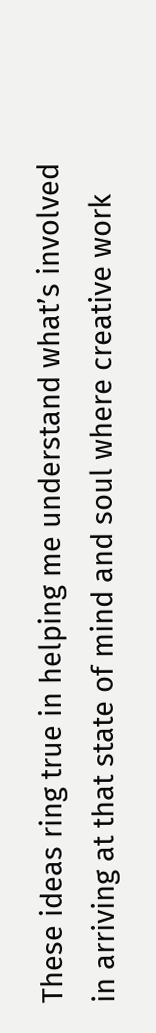These ideas ring true in helping me understand what’s involved in arriving at that state of mind and soul where creative work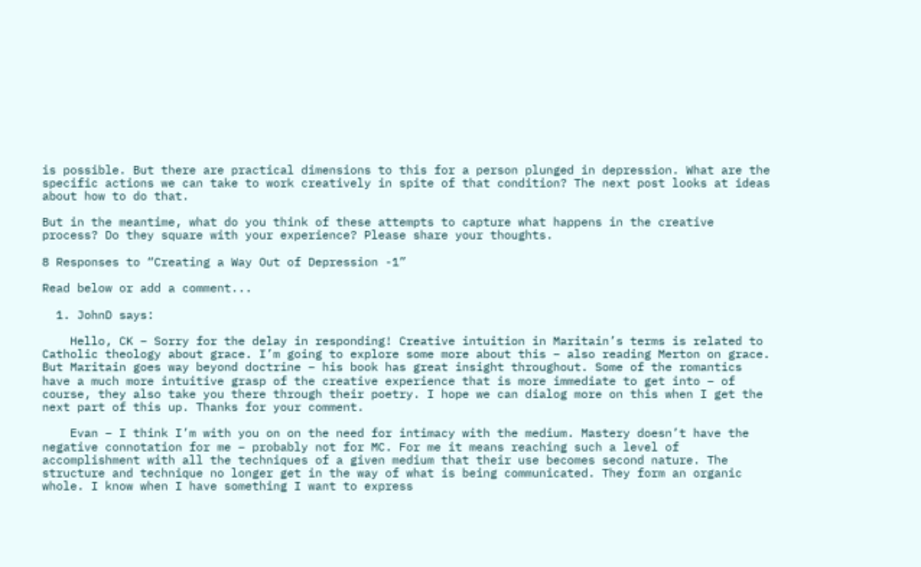is possible. But there are practical dimensions to this for a person plunged in depression. What are the specific actions we can take to work creatively in spite of that condition? The next post looks at ideas about how to do that.

But in the meantime, what do you think of these attempts to capture what happens in the creative process? Do they square with your experience? Please share your thoughts.

8 Responses to “Creating a Way Out of Depression -1”

Read below or add a comment...

  1. JohnD says:

    Hello, CK – Sorry for the delay in responding! Creative intuition in Maritain’s terms is related to Catholic theology about grace. I’m going to explore some more about this – also reading Merton on grace. But Maritain goes way beyond doctrine – his book has great insight throughout. Some of the romantics have a much more intuitive grasp of the creative experience that is more immediate to get into – of course, they also take you there through their poetry. I hope we can dialog more on this when I get the next part of this up. Thanks for your comment.

    Evan – I think I’m with you on on the need for intimacy with the medium. Mastery doesn’t have the negative connotation for me – probably not for MC. For me it means reaching such a level of accomplishment with all the techniques of a given medium that their use becomes second nature. The structure and technique no longer get in the way of what is being communicated. They form an organic whole. I know when I have something I want to express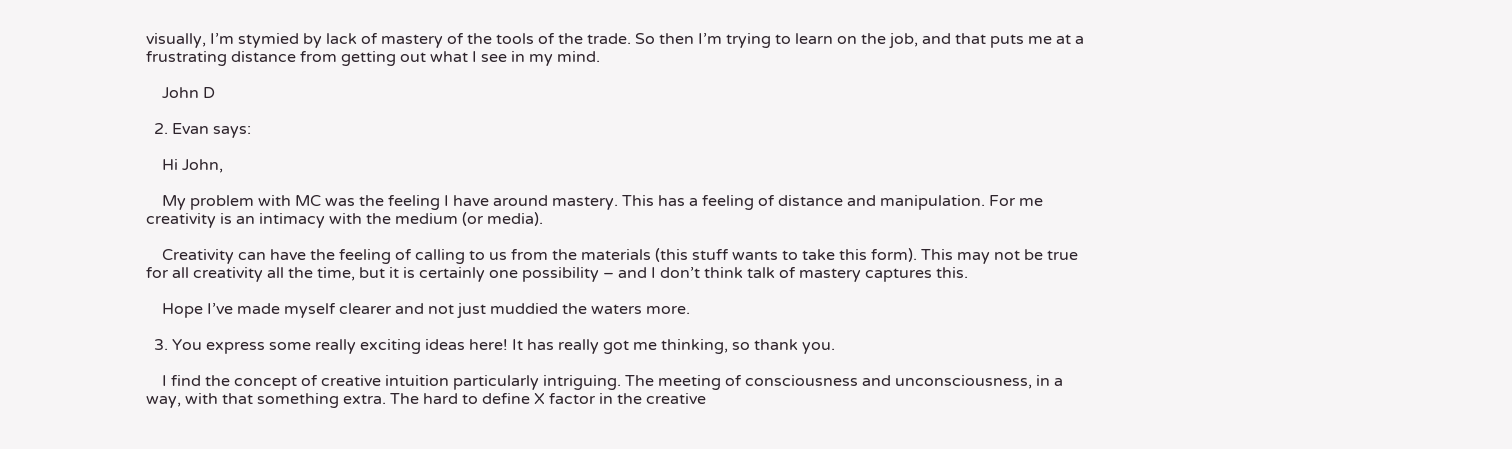visually, I’m stymied by lack of mastery of the tools of the trade. So then I’m trying to learn on the job, and that puts me at a frustrating distance from getting out what I see in my mind.

    John D

  2. Evan says:

    Hi John,

    My problem with MC was the feeling I have around mastery. This has a feeling of distance and manipulation. For me creativity is an intimacy with the medium (or media).

    Creativity can have the feeling of calling to us from the materials (this stuff wants to take this form). This may not be true for all creativity all the time, but it is certainly one possibility – and I don’t think talk of mastery captures this.

    Hope I’ve made myself clearer and not just muddied the waters more.

  3. You express some really exciting ideas here! It has really got me thinking, so thank you.

    I find the concept of creative intuition particularly intriguing. The meeting of consciousness and unconsciousness, in a way, with that something extra. The hard to define X factor in the creative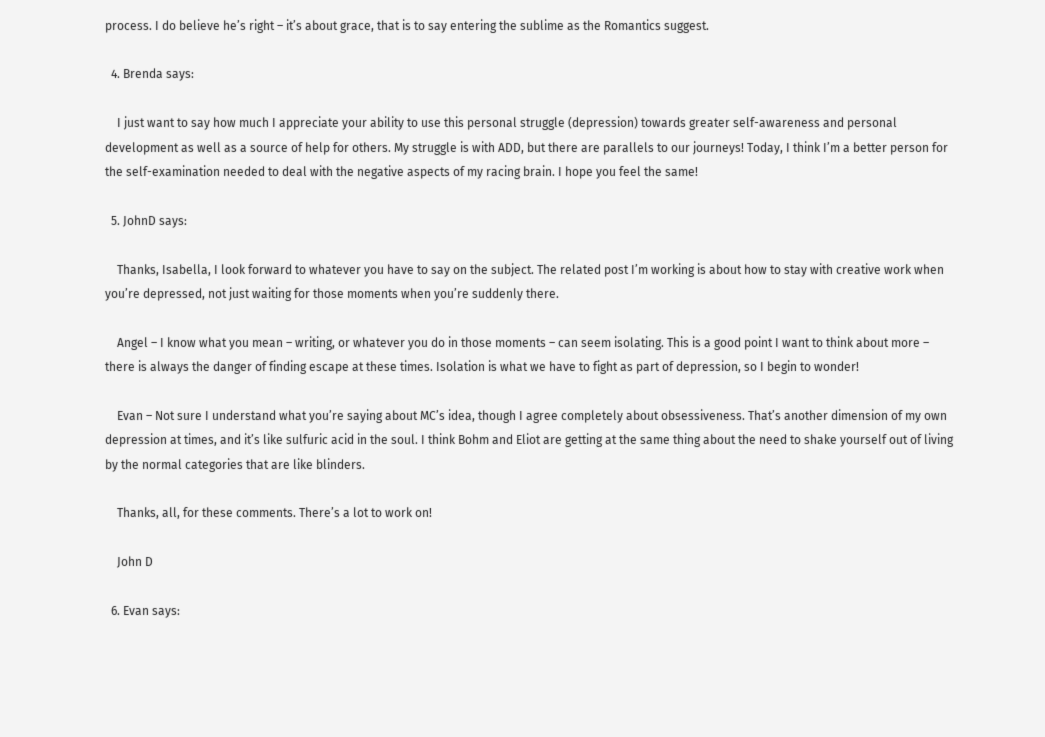process. I do believe he’s right – it’s about grace, that is to say entering the sublime as the Romantics suggest.

  4. Brenda says:

    I just want to say how much I appreciate your ability to use this personal struggle (depression) towards greater self-awareness and personal development as well as a source of help for others. My struggle is with ADD, but there are parallels to our journeys! Today, I think I’m a better person for the self-examination needed to deal with the negative aspects of my racing brain. I hope you feel the same!

  5. JohnD says:

    Thanks, Isabella, I look forward to whatever you have to say on the subject. The related post I’m working is about how to stay with creative work when you’re depressed, not just waiting for those moments when you’re suddenly there.

    Angel – I know what you mean – writing, or whatever you do in those moments – can seem isolating. This is a good point I want to think about more – there is always the danger of finding escape at these times. Isolation is what we have to fight as part of depression, so I begin to wonder!

    Evan – Not sure I understand what you’re saying about MC’s idea, though I agree completely about obsessiveness. That’s another dimension of my own depression at times, and it’s like sulfuric acid in the soul. I think Bohm and Eliot are getting at the same thing about the need to shake yourself out of living by the normal categories that are like blinders.

    Thanks, all, for these comments. There’s a lot to work on!

    John D

  6. Evan says: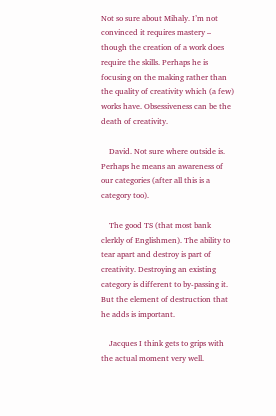Not so sure about Mihaly. I’m not convinced it requires mastery – though the creation of a work does require the skills. Perhaps he is focusing on the making rather than the quality of creativity which (a few) works have. Obsessiveness can be the death of creativity.

    David. Not sure where outside is. Perhaps he means an awareness of our categories (after all this is a category too).

    The good TS (that most bank clerkly of Englishmen). The ability to tear apart and destroy is part of creativity. Destroying an existing category is different to by-passing it. But the element of destruction that he adds is important.

    Jacques I think gets to grips with the actual moment very well.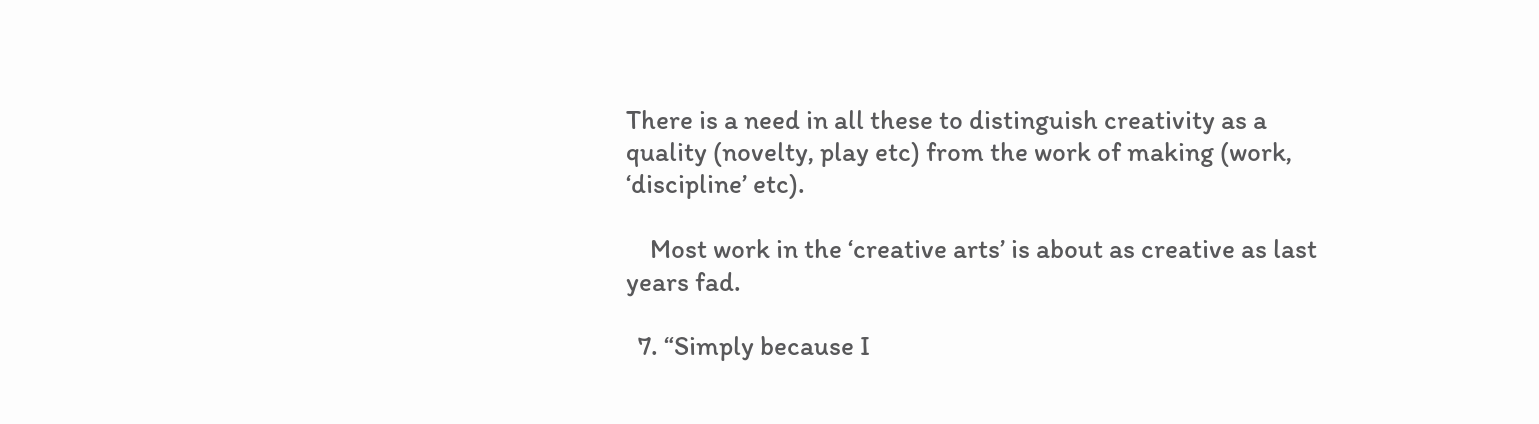There is a need in all these to distinguish creativity as a quality (novelty, play etc) from the work of making (work, ‘discipline’ etc).

    Most work in the ‘creative arts’ is about as creative as last years fad.

  7. “Simply because I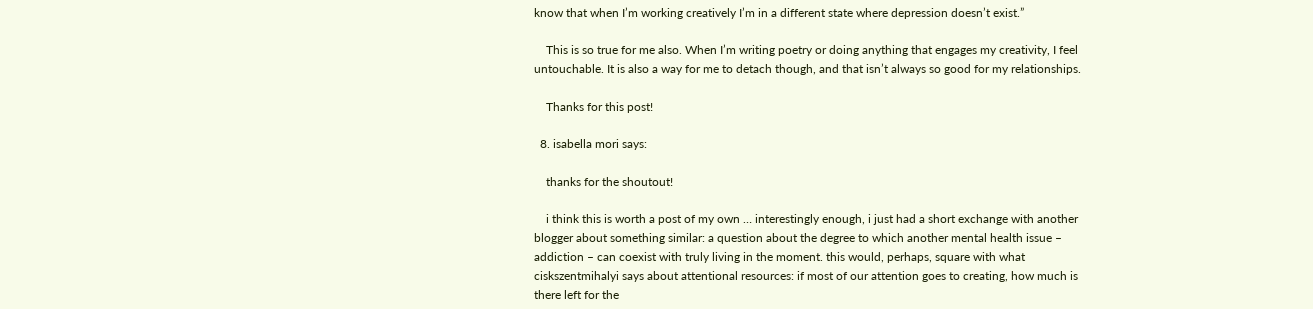know that when I’m working creatively I’m in a different state where depression doesn’t exist.”

    This is so true for me also. When I’m writing poetry or doing anything that engages my creativity, I feel untouchable. It is also a way for me to detach though, and that isn’t always so good for my relationships.

    Thanks for this post!

  8. isabella mori says:

    thanks for the shoutout!

    i think this is worth a post of my own … interestingly enough, i just had a short exchange with another blogger about something similar: a question about the degree to which another mental health issue – addiction – can coexist with truly living in the moment. this would, perhaps, square with what ciskszentmihalyi says about attentional resources: if most of our attention goes to creating, how much is there left for the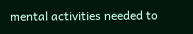mental activities needed to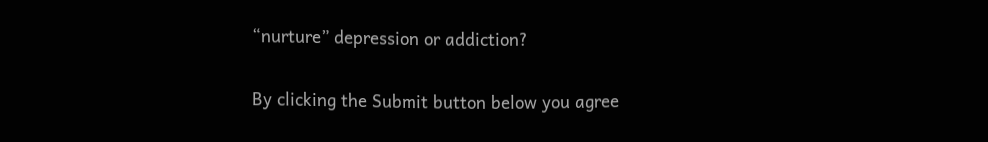“nurture” depression or addiction?

By clicking the Submit button below you agree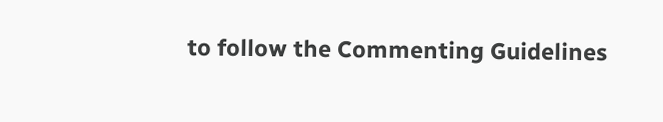to follow the Commenting Guidelines